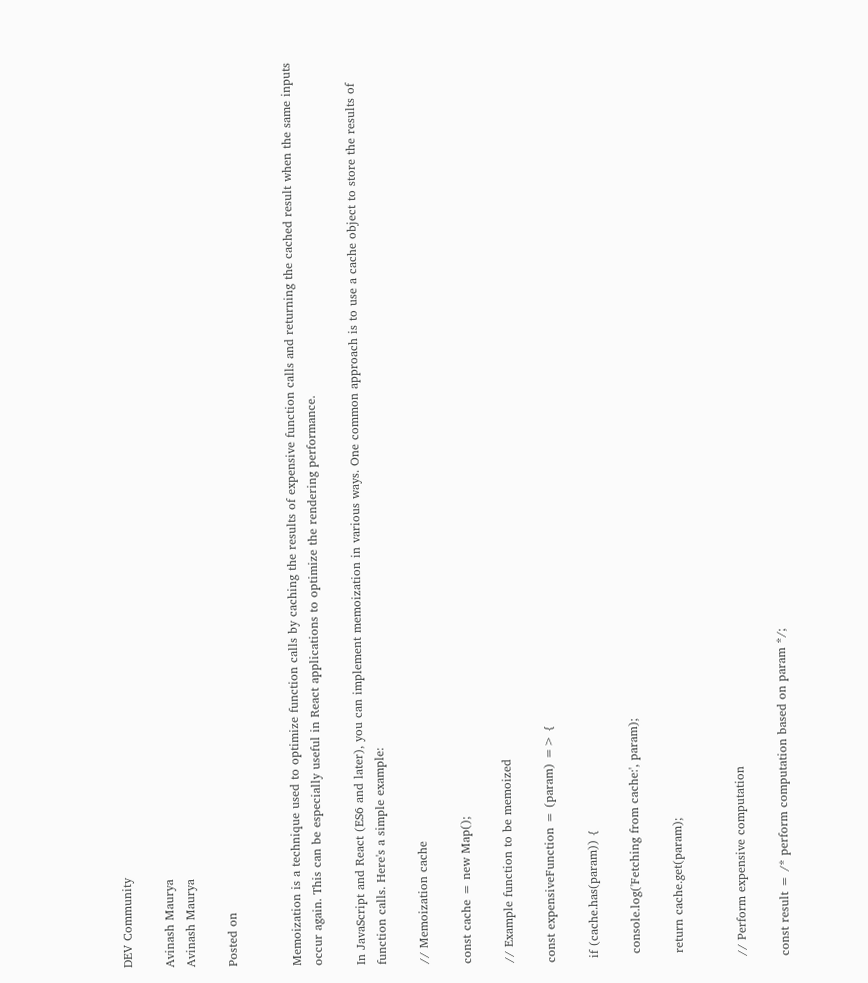DEV Community

Avinash Maurya
Avinash Maurya

Posted on


Memoization is a technique used to optimize function calls by caching the results of expensive function calls and returning the cached result when the same inputs occur again. This can be especially useful in React applications to optimize the rendering performance.

In JavaScript and React (ES6 and later), you can implement memoization in various ways. One common approach is to use a cache object to store the results of function calls. Here's a simple example:

// Memoization cache

const cache = new Map();

// Example function to be memoized

const expensiveFunction = (param) => {

 if (cache.has(param)) {

  console.log('Fetching from cache:', param);

  return cache.get(param);


 // Perform expensive computation

 const result = /* perform computation based on param */;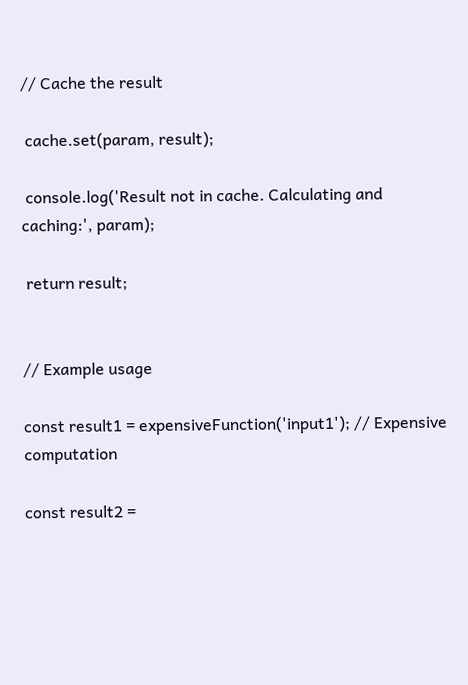// Cache the result

 cache.set(param, result);

 console.log('Result not in cache. Calculating and caching:', param);

 return result;


// Example usage

const result1 = expensiveFunction('input1'); // Expensive computation

const result2 =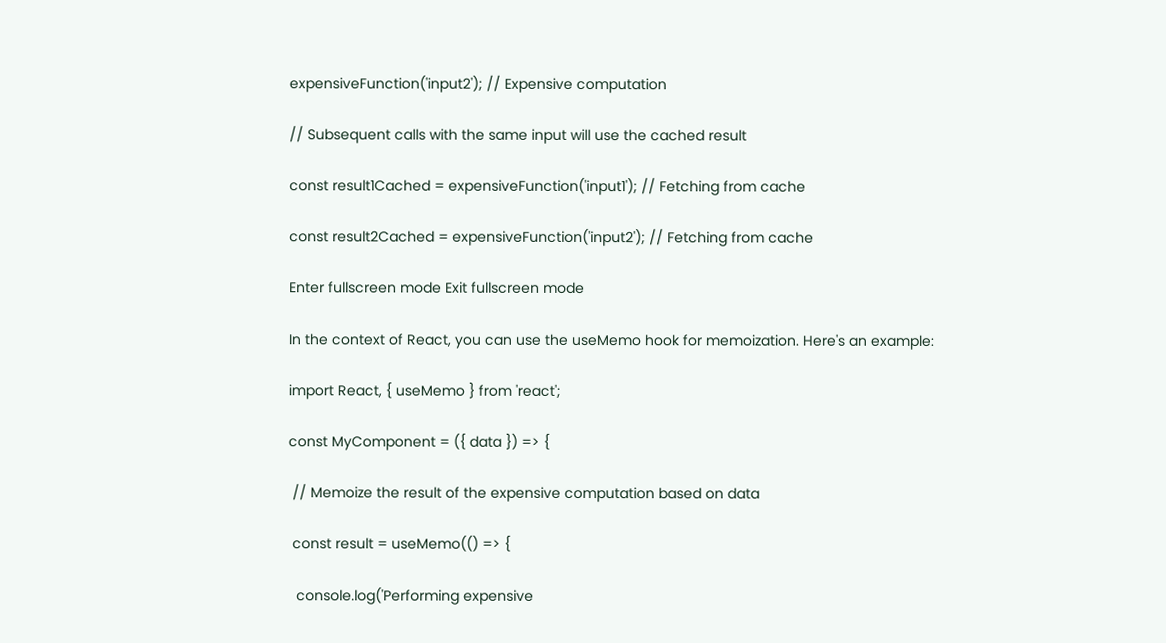expensiveFunction('input2'); // Expensive computation

// Subsequent calls with the same input will use the cached result

const result1Cached = expensiveFunction('input1'); // Fetching from cache

const result2Cached = expensiveFunction('input2'); // Fetching from cache

Enter fullscreen mode Exit fullscreen mode

In the context of React, you can use the useMemo hook for memoization. Here's an example:

import React, { useMemo } from 'react';

const MyComponent = ({ data }) => {

 // Memoize the result of the expensive computation based on data

 const result = useMemo(() => {

  console.log('Performing expensive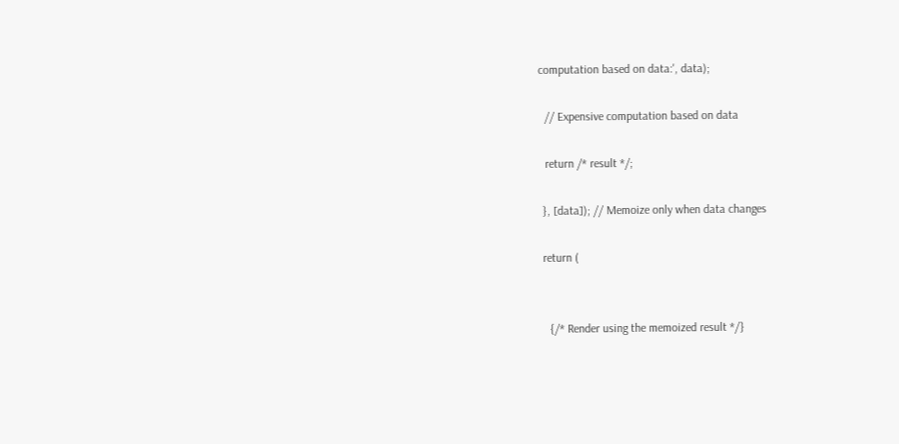computation based on data:', data);

  // Expensive computation based on data

  return /* result */;

 }, [data]); // Memoize only when data changes

 return (


   {/* Render using the memoized result */}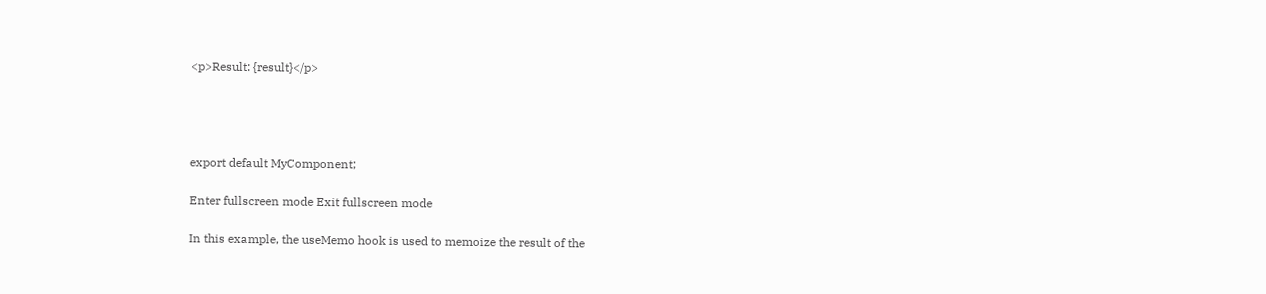<p>Result: {result}</p>




export default MyComponent;

Enter fullscreen mode Exit fullscreen mode

In this example, the useMemo hook is used to memoize the result of the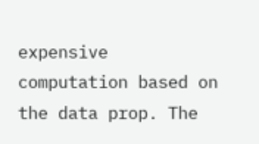expensive computation based on the data prop. The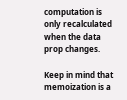computation is only recalculated when the data prop changes.

Keep in mind that memoization is a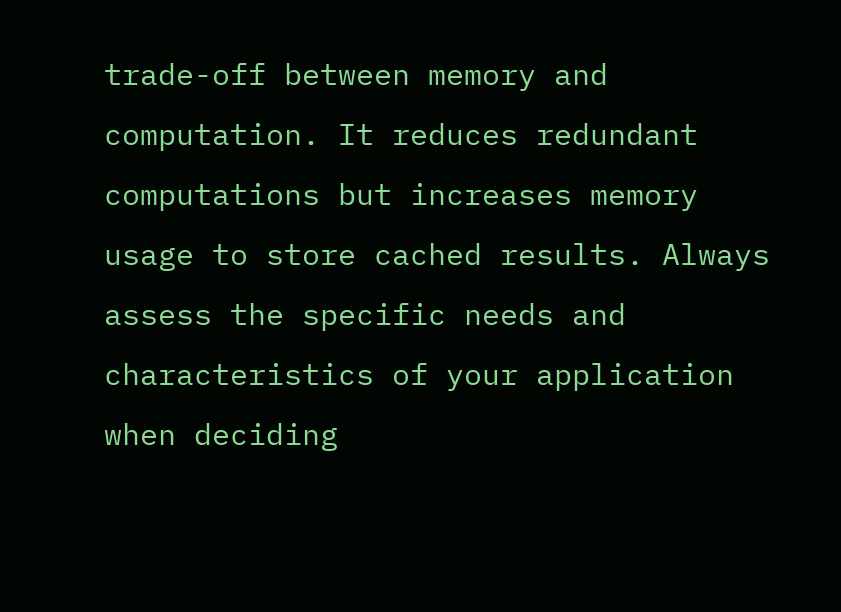trade-off between memory and computation. It reduces redundant computations but increases memory usage to store cached results. Always assess the specific needs and characteristics of your application when deciding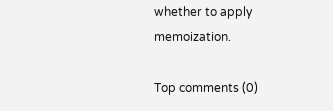whether to apply memoization.

Top comments (0)